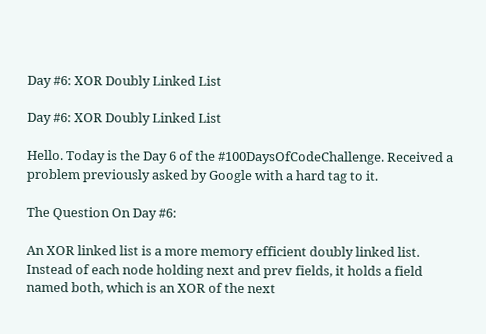Day #6: XOR Doubly Linked List

Day #6: XOR Doubly Linked List

Hello. Today is the Day 6 of the #100DaysOfCodeChallenge. Received a problem previously asked by Google with a hard tag to it.

The Question On Day #6:

An XOR linked list is a more memory efficient doubly linked list. Instead of each node holding next and prev fields, it holds a field named both, which is an XOR of the next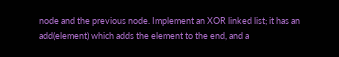node and the previous node. Implement an XOR linked list; it has an add(element) which adds the element to the end, and a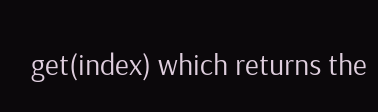get(index) which returns the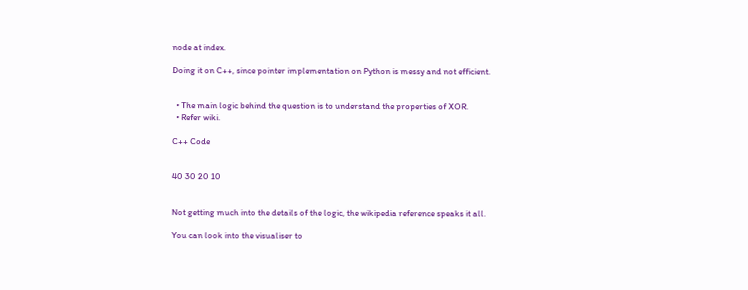node at index.

Doing it on C++, since pointer implementation on Python is messy and not efficient.


  • The main logic behind the question is to understand the properties of XOR.
  • Refer wiki.

C++ Code


40 30 20 10


Not getting much into the details of the logic, the wikipedia reference speaks it all.

You can look into the visualiser to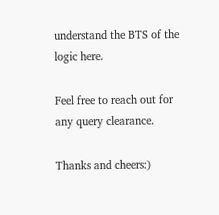understand the BTS of the logic here.

Feel free to reach out for any query clearance.

Thanks and cheers:)